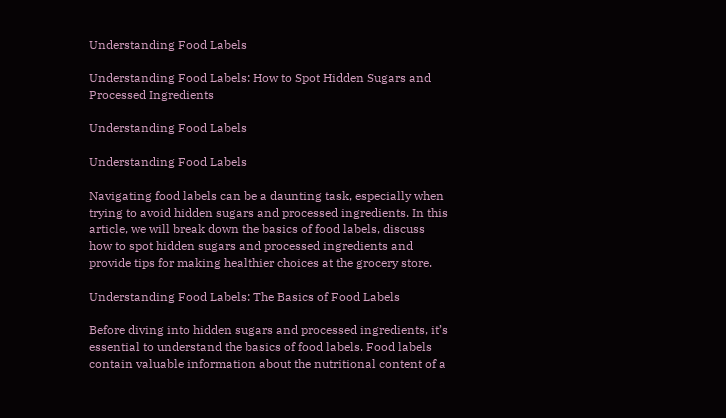Understanding Food Labels

Understanding Food Labels: How to Spot Hidden Sugars and Processed Ingredients

Understanding Food Labels

Understanding Food Labels

Navigating food labels can be a daunting task, especially when trying to avoid hidden sugars and processed ingredients. In this article, we will break down the basics of food labels, discuss how to spot hidden sugars and processed ingredients and provide tips for making healthier choices at the grocery store.

Understanding Food Labels: The Basics of Food Labels

Before diving into hidden sugars and processed ingredients, it’s essential to understand the basics of food labels. Food labels contain valuable information about the nutritional content of a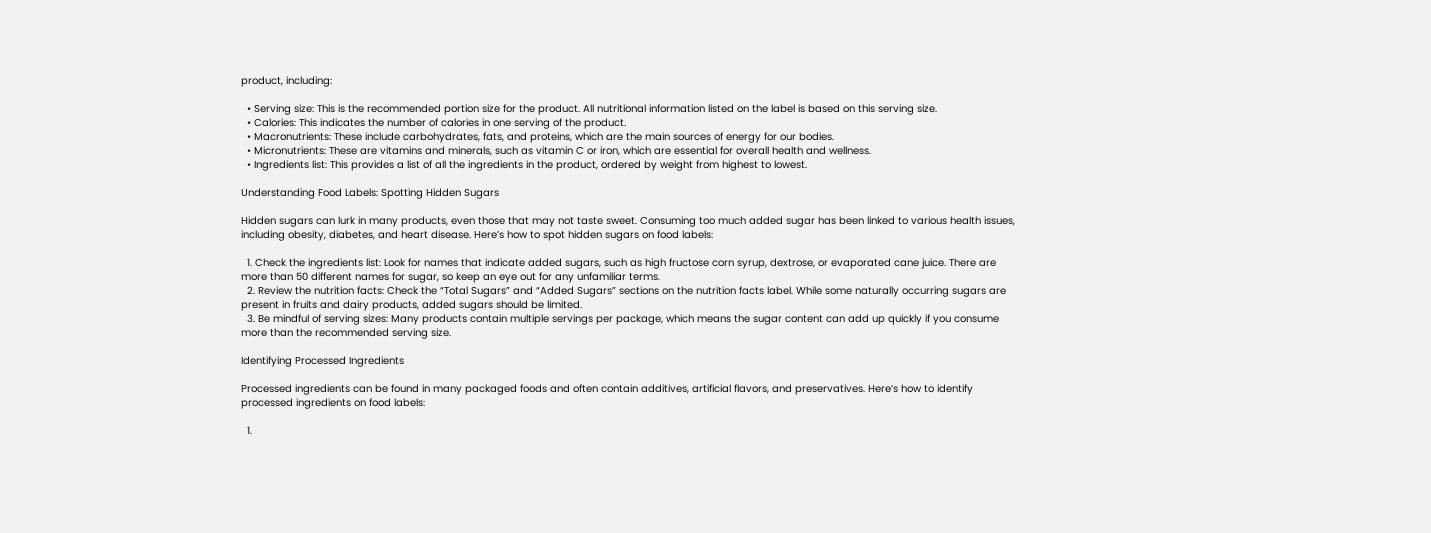product, including:

  • Serving size: This is the recommended portion size for the product. All nutritional information listed on the label is based on this serving size.
  • Calories: This indicates the number of calories in one serving of the product.
  • Macronutrients: These include carbohydrates, fats, and proteins, which are the main sources of energy for our bodies.
  • Micronutrients: These are vitamins and minerals, such as vitamin C or iron, which are essential for overall health and wellness.
  • Ingredients list: This provides a list of all the ingredients in the product, ordered by weight from highest to lowest.

Understanding Food Labels: Spotting Hidden Sugars

Hidden sugars can lurk in many products, even those that may not taste sweet. Consuming too much added sugar has been linked to various health issues, including obesity, diabetes, and heart disease. Here’s how to spot hidden sugars on food labels:

  1. Check the ingredients list: Look for names that indicate added sugars, such as high fructose corn syrup, dextrose, or evaporated cane juice. There are more than 50 different names for sugar, so keep an eye out for any unfamiliar terms.
  2. Review the nutrition facts: Check the “Total Sugars” and “Added Sugars” sections on the nutrition facts label. While some naturally occurring sugars are present in fruits and dairy products, added sugars should be limited.
  3. Be mindful of serving sizes: Many products contain multiple servings per package, which means the sugar content can add up quickly if you consume more than the recommended serving size.

Identifying Processed Ingredients

Processed ingredients can be found in many packaged foods and often contain additives, artificial flavors, and preservatives. Here’s how to identify processed ingredients on food labels:

  1.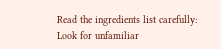Read the ingredients list carefully: Look for unfamiliar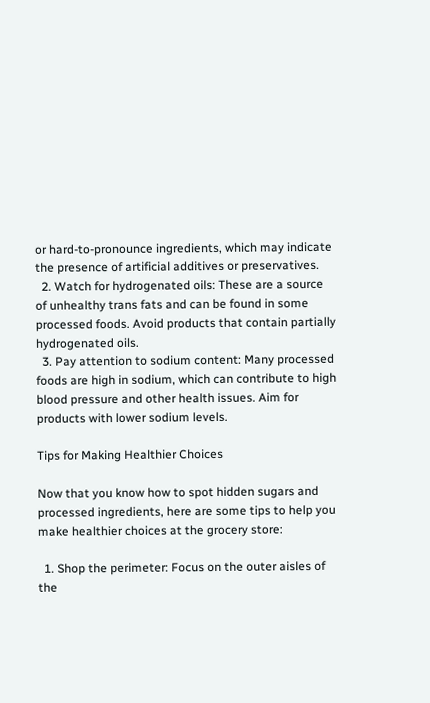or hard-to-pronounce ingredients, which may indicate the presence of artificial additives or preservatives.
  2. Watch for hydrogenated oils: These are a source of unhealthy trans fats and can be found in some processed foods. Avoid products that contain partially hydrogenated oils.
  3. Pay attention to sodium content: Many processed foods are high in sodium, which can contribute to high blood pressure and other health issues. Aim for products with lower sodium levels.

Tips for Making Healthier Choices

Now that you know how to spot hidden sugars and processed ingredients, here are some tips to help you make healthier choices at the grocery store:

  1. Shop the perimeter: Focus on the outer aisles of the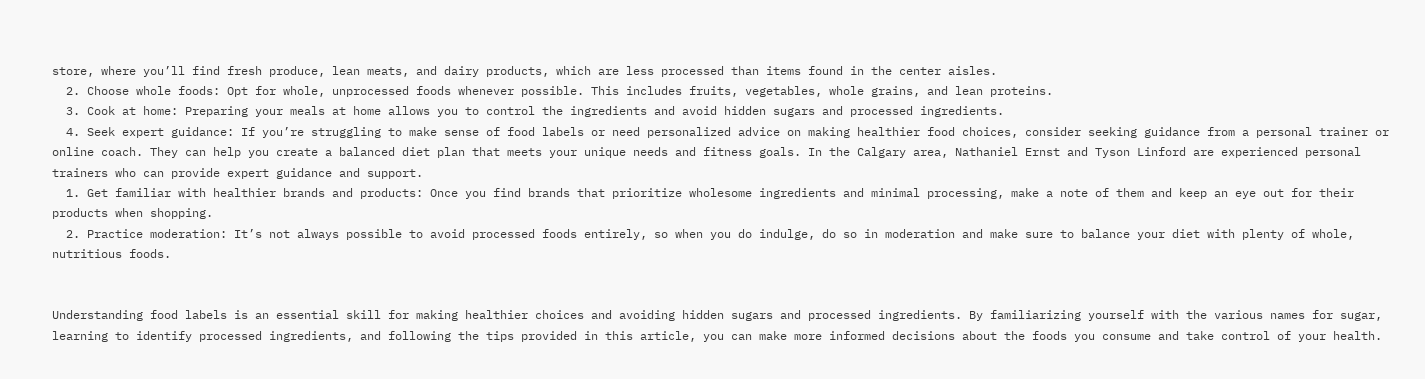store, where you’ll find fresh produce, lean meats, and dairy products, which are less processed than items found in the center aisles.
  2. Choose whole foods: Opt for whole, unprocessed foods whenever possible. This includes fruits, vegetables, whole grains, and lean proteins.
  3. Cook at home: Preparing your meals at home allows you to control the ingredients and avoid hidden sugars and processed ingredients.
  4. Seek expert guidance: If you’re struggling to make sense of food labels or need personalized advice on making healthier food choices, consider seeking guidance from a personal trainer or online coach. They can help you create a balanced diet plan that meets your unique needs and fitness goals. In the Calgary area, Nathaniel Ernst and Tyson Linford are experienced personal trainers who can provide expert guidance and support.
  1. Get familiar with healthier brands and products: Once you find brands that prioritize wholesome ingredients and minimal processing, make a note of them and keep an eye out for their products when shopping.
  2. Practice moderation: It’s not always possible to avoid processed foods entirely, so when you do indulge, do so in moderation and make sure to balance your diet with plenty of whole, nutritious foods.


Understanding food labels is an essential skill for making healthier choices and avoiding hidden sugars and processed ingredients. By familiarizing yourself with the various names for sugar, learning to identify processed ingredients, and following the tips provided in this article, you can make more informed decisions about the foods you consume and take control of your health.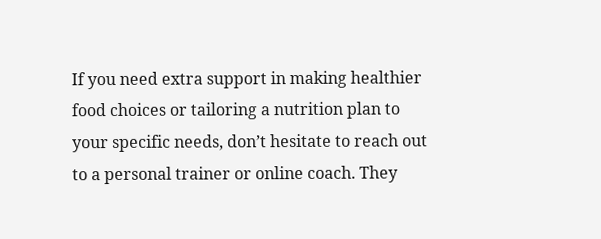If you need extra support in making healthier food choices or tailoring a nutrition plan to your specific needs, don’t hesitate to reach out to a personal trainer or online coach. They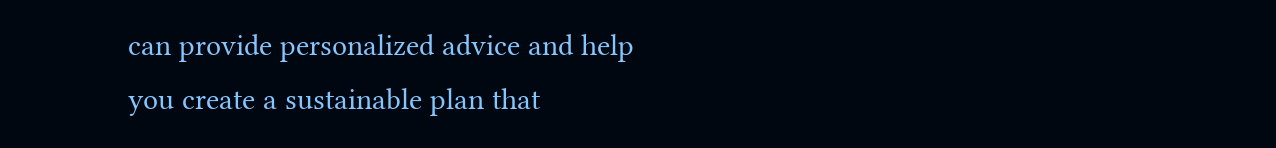can provide personalized advice and help you create a sustainable plan that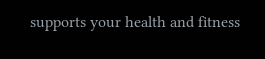supports your health and fitness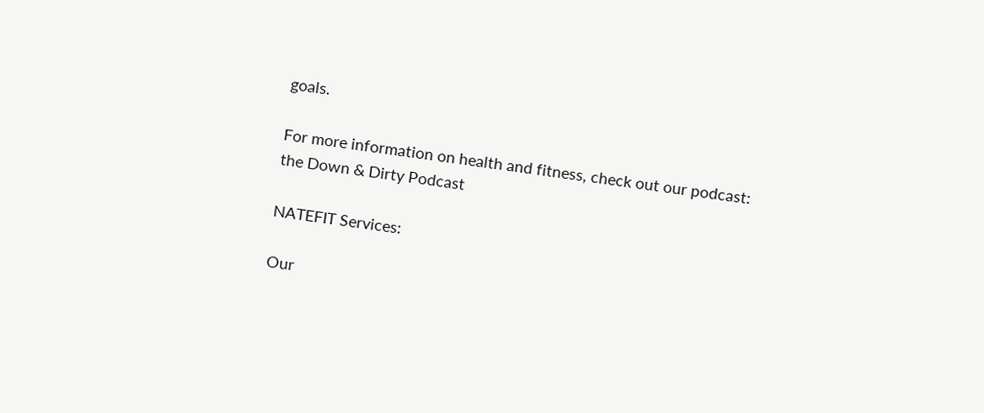goals.

For more information on health and fitness, check out our podcast: the Down & Dirty Podcast

NATEFIT Services:

Our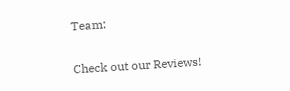Team:

Check out our Reviews!